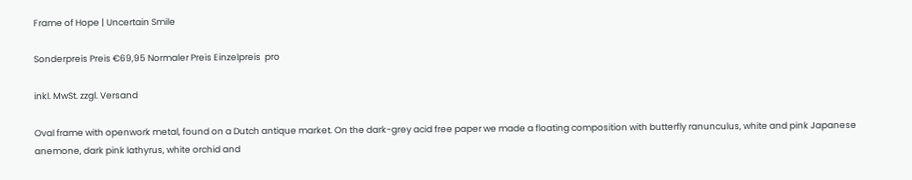Frame of Hope | Uncertain Smile

Sonderpreis Preis €69,95 Normaler Preis Einzelpreis  pro

inkl. MwSt. zzgl. Versand

Oval frame with openwork metal, found on a Dutch antique market. On the dark-grey acid free paper we made a floating composition with butterfly ranunculus, white and pink Japanese anemone, dark pink lathyrus, white orchid and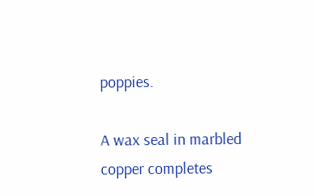poppies.

A wax seal in marbled copper completes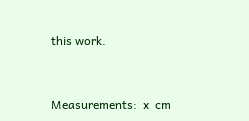this work.


Measurements:  x  cm